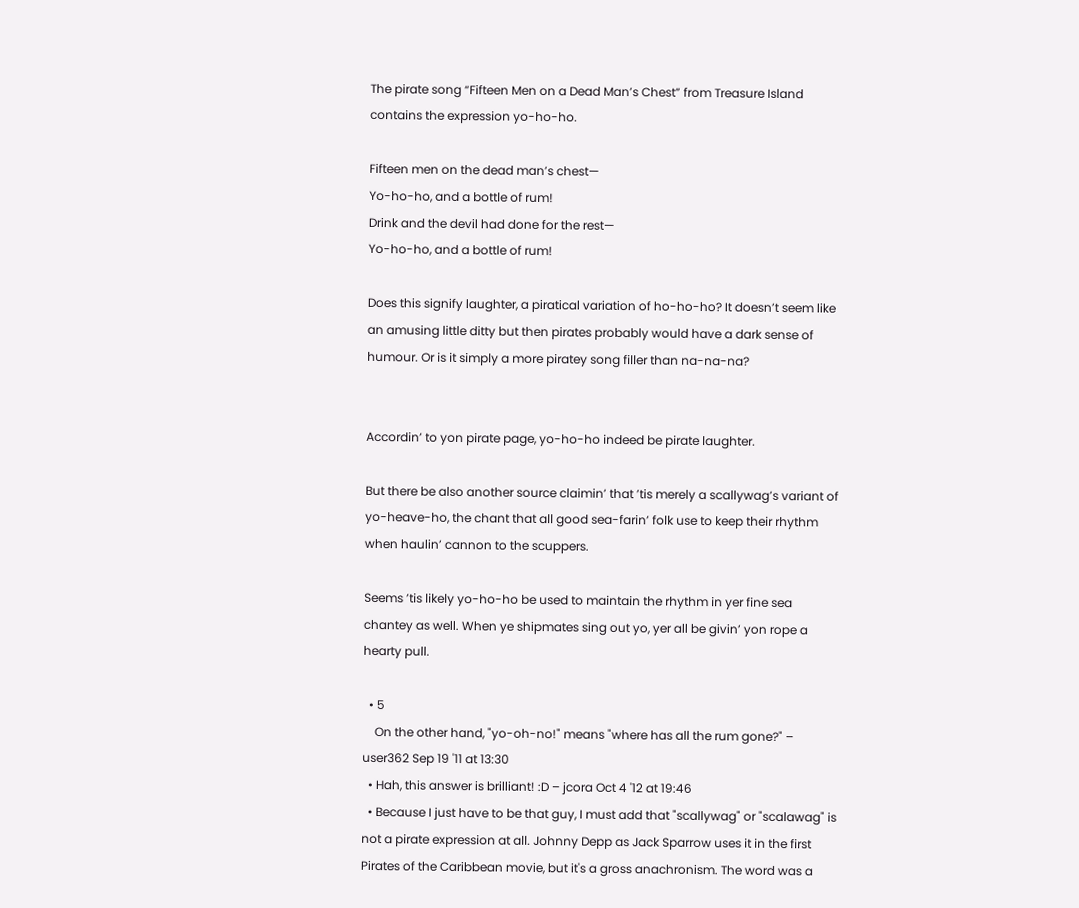The pirate song “Fifteen Men on a Dead Man’s Chest” from Treasure Island contains the expression yo-ho-ho.

Fifteen men on the dead man’s chest—
Yo-ho-ho, and a bottle of rum!
Drink and the devil had done for the rest—
Yo-ho-ho, and a bottle of rum!

Does this signify laughter, a piratical variation of ho-ho-ho? It doesn’t seem like an amusing little ditty but then pirates probably would have a dark sense of humour. Or is it simply a more piratey song filler than na-na-na?


Accordin’ to yon pirate page, yo-ho-ho indeed be pirate laughter.

But there be also another source claimin’ that ’tis merely a scallywag’s variant of yo-heave-ho, the chant that all good sea-farin’ folk use to keep their rhythm when haulin’ cannon to the scuppers.

Seems ’tis likely yo-ho-ho be used to maintain the rhythm in yer fine sea chantey as well. When ye shipmates sing out yo, yer all be givin’ yon rope a hearty pull.

  • 5
    On the other hand, "yo-oh-no!" means "where has all the rum gone?" – user362 Sep 19 '11 at 13:30
  • Hah, this answer is brilliant! :D – jcora Oct 4 '12 at 19:46
  • Because I just have to be that guy, I must add that "scallywag" or "scalawag" is not a pirate expression at all. Johnny Depp as Jack Sparrow uses it in the first Pirates of the Caribbean movie, but it's a gross anachronism. The word was a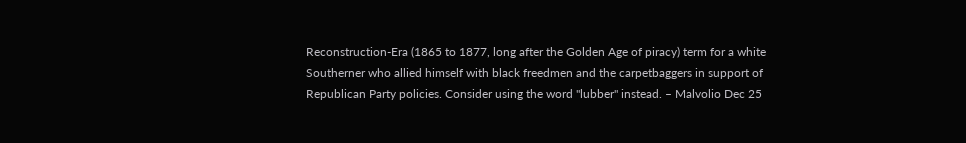Reconstruction-Era (1865 to 1877, long after the Golden Age of piracy) term for a white Southerner who allied himself with black freedmen and the carpetbaggers in support of Republican Party policies. Consider using the word "lubber" instead. – Malvolio Dec 25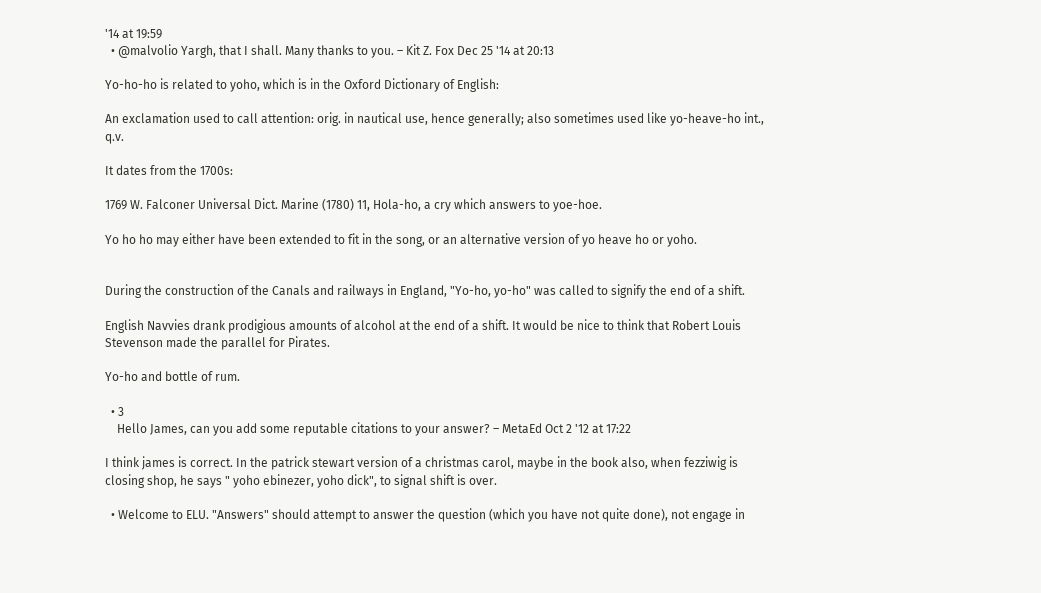'14 at 19:59
  • @malvolio Yargh, that I shall. Many thanks to you. – Kit Z. Fox Dec 25 '14 at 20:13

Yo-ho-ho is related to yoho, which is in the Oxford Dictionary of English:

An exclamation used to call attention: orig. in nautical use, hence generally; also sometimes used like yo-heave-ho int., q.v.

It dates from the 1700s:

1769 W. Falconer Universal Dict. Marine (1780) 11, Hola-ho, a cry which answers to yoe-hoe.

Yo ho ho may either have been extended to fit in the song, or an alternative version of yo heave ho or yoho.


During the construction of the Canals and railways in England, "Yo-ho, yo-ho" was called to signify the end of a shift.

English Navvies drank prodigious amounts of alcohol at the end of a shift. It would be nice to think that Robert Louis Stevenson made the parallel for Pirates.

Yo-ho and bottle of rum.

  • 3
    Hello James, can you add some reputable citations to your answer? – MetaEd Oct 2 '12 at 17:22

I think james is correct. In the patrick stewart version of a christmas carol, maybe in the book also, when fezziwig is closing shop, he says " yoho ebinezer, yoho dick", to signal shift is over.

  • Welcome to ELU. "Answers" should attempt to answer the question (which you have not quite done), not engage in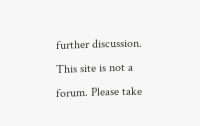further discussion. This site is not a forum. Please take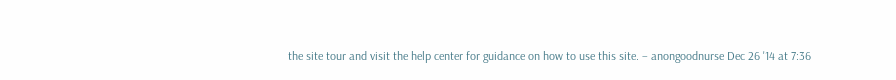the site tour and visit the help center for guidance on how to use this site. – anongoodnurse Dec 26 '14 at 7:36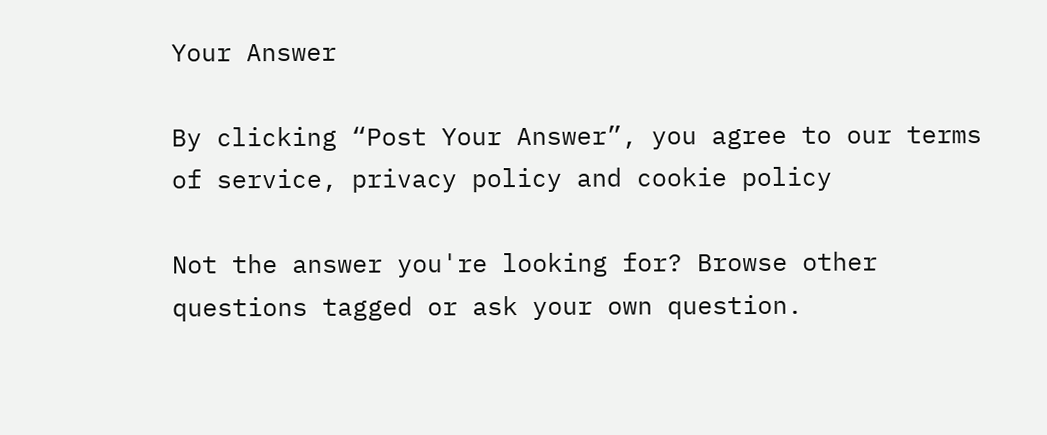Your Answer

By clicking “Post Your Answer”, you agree to our terms of service, privacy policy and cookie policy

Not the answer you're looking for? Browse other questions tagged or ask your own question.